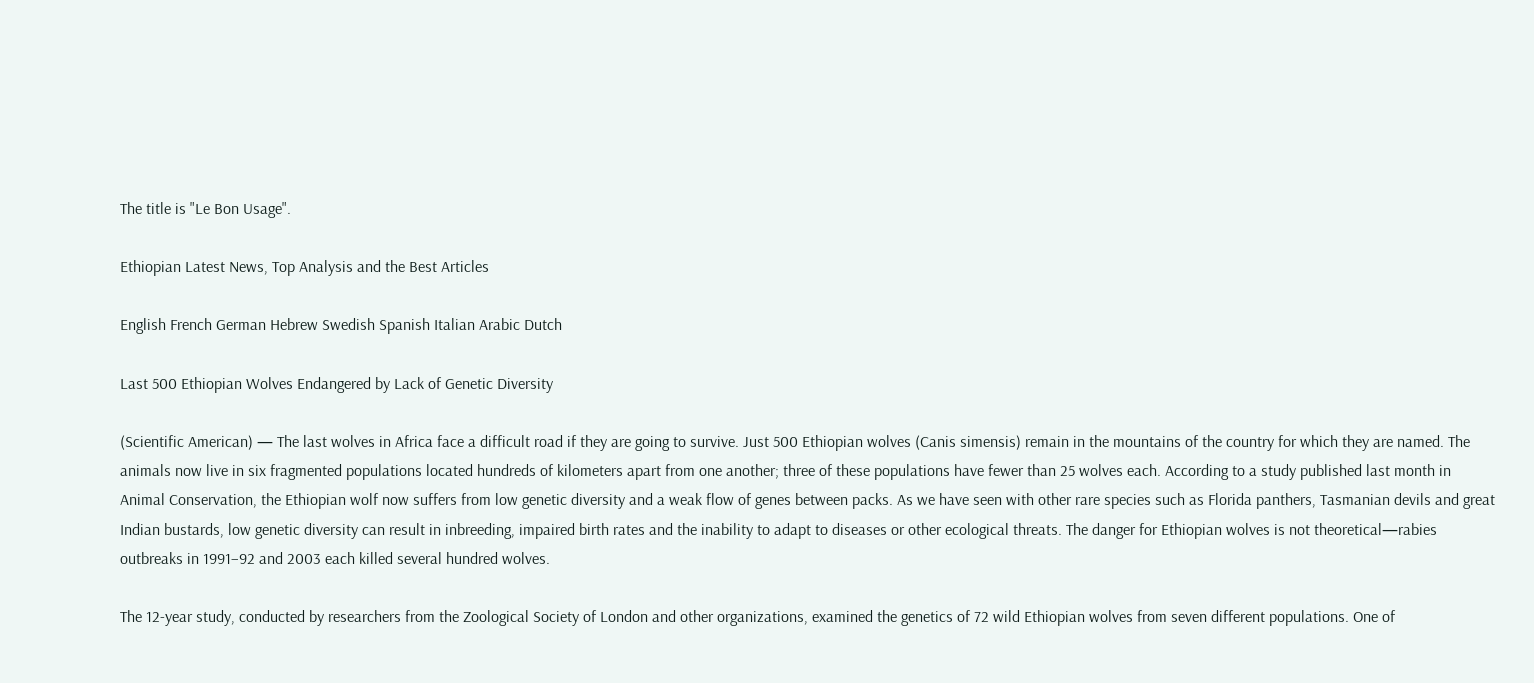The title is "Le Bon Usage".

Ethiopian Latest News, Top Analysis and the Best Articles

English French German Hebrew Swedish Spanish Italian Arabic Dutch

Last 500 Ethiopian Wolves Endangered by Lack of Genetic Diversity

(Scientific American) — The last wolves in Africa face a difficult road if they are going to survive. Just 500 Ethiopian wolves (Canis simensis) remain in the mountains of the country for which they are named. The animals now live in six fragmented populations located hundreds of kilometers apart from one another; three of these populations have fewer than 25 wolves each. According to a study published last month in Animal Conservation, the Ethiopian wolf now suffers from low genetic diversity and a weak flow of genes between packs. As we have seen with other rare species such as Florida panthers, Tasmanian devils and great Indian bustards, low genetic diversity can result in inbreeding, impaired birth rates and the inability to adapt to diseases or other ecological threats. The danger for Ethiopian wolves is not theoretical—rabies outbreaks in 1991–92 and 2003 each killed several hundred wolves.

The 12-year study, conducted by researchers from the Zoological Society of London and other organizations, examined the genetics of 72 wild Ethiopian wolves from seven different populations. One of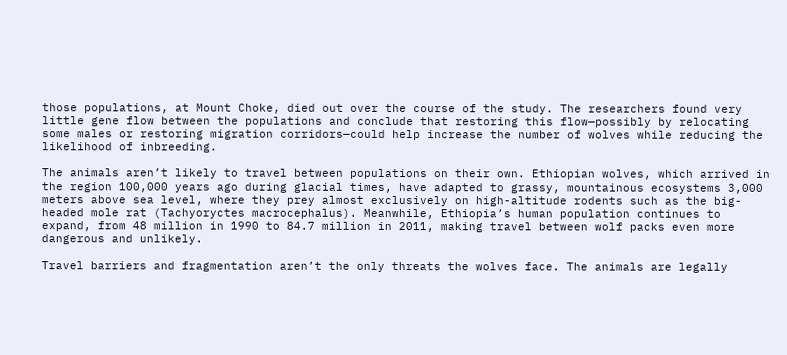those populations, at Mount Choke, died out over the course of the study. The researchers found very little gene flow between the populations and conclude that restoring this flow—possibly by relocating some males or restoring migration corridors—could help increase the number of wolves while reducing the likelihood of inbreeding.

The animals aren’t likely to travel between populations on their own. Ethiopian wolves, which arrived in the region 100,000 years ago during glacial times, have adapted to grassy, mountainous ecosystems 3,000 meters above sea level, where they prey almost exclusively on high-altitude rodents such as the big-headed mole rat (Tachyoryctes macrocephalus). Meanwhile, Ethiopia’s human population continues to expand, from 48 million in 1990 to 84.7 million in 2011, making travel between wolf packs even more dangerous and unlikely.

Travel barriers and fragmentation aren’t the only threats the wolves face. The animals are legally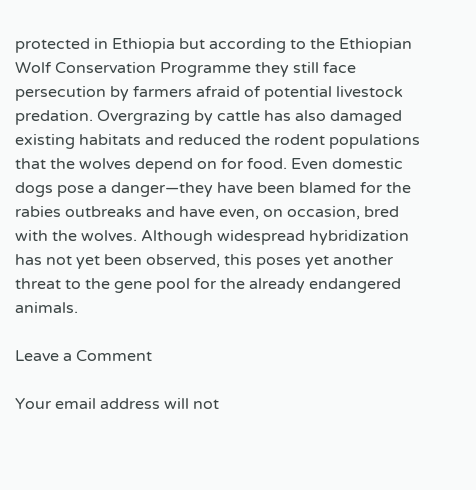protected in Ethiopia but according to the Ethiopian Wolf Conservation Programme they still face persecution by farmers afraid of potential livestock predation. Overgrazing by cattle has also damaged existing habitats and reduced the rodent populations that the wolves depend on for food. Even domestic dogs pose a danger—they have been blamed for the rabies outbreaks and have even, on occasion, bred with the wolves. Although widespread hybridization has not yet been observed, this poses yet another threat to the gene pool for the already endangered animals.

Leave a Comment

Your email address will not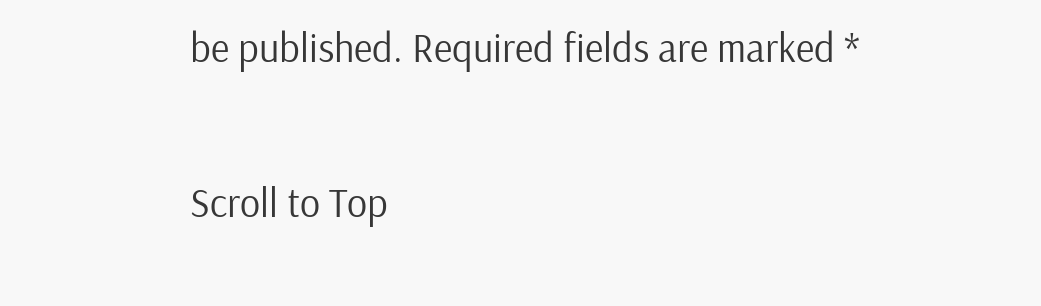be published. Required fields are marked *

Scroll to Top